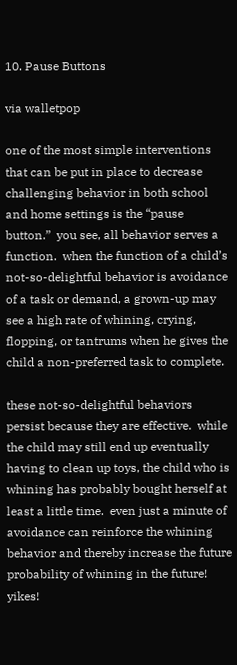10. Pause Buttons

via walletpop

one of the most simple interventions that can be put in place to decrease challenging behavior in both school and home settings is the “pause button.”  you see, all behavior serves a function.  when the function of a child’s not-so-delightful behavior is avoidance of a task or demand, a grown-up may see a high rate of whining, crying, flopping, or tantrums when he gives the child a non-preferred task to complete.

these not-so-delightful behaviors persist because they are effective.  while the child may still end up eventually having to clean up toys, the child who is whining has probably bought herself at least a little time.  even just a minute of avoidance can reinforce the whining behavior and thereby increase the future probability of whining in the future!  yikes!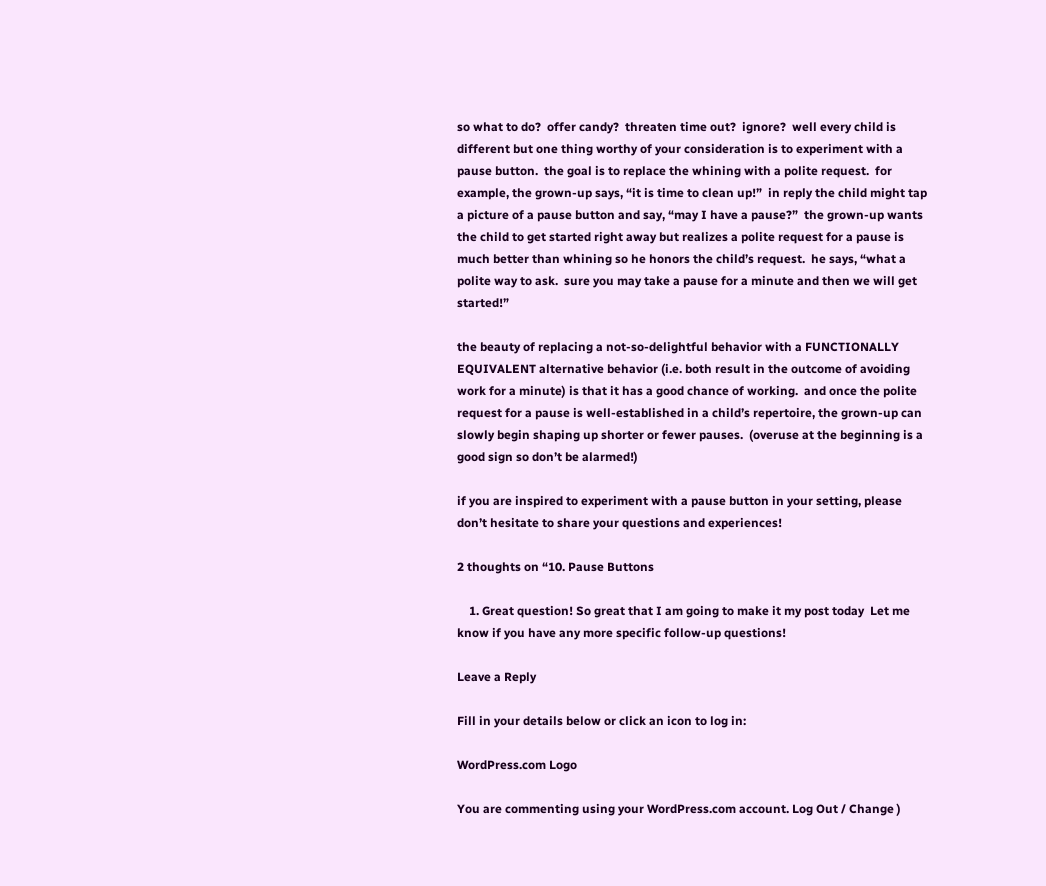so what to do?  offer candy?  threaten time out?  ignore?  well every child is different but one thing worthy of your consideration is to experiment with a pause button.  the goal is to replace the whining with a polite request.  for example, the grown-up says, “it is time to clean up!”  in reply the child might tap a picture of a pause button and say, “may I have a pause?”  the grown-up wants the child to get started right away but realizes a polite request for a pause is much better than whining so he honors the child’s request.  he says, “what a polite way to ask.  sure you may take a pause for a minute and then we will get started!”

the beauty of replacing a not-so-delightful behavior with a FUNCTIONALLY EQUIVALENT alternative behavior (i.e. both result in the outcome of avoiding work for a minute) is that it has a good chance of working.  and once the polite request for a pause is well-established in a child’s repertoire, the grown-up can slowly begin shaping up shorter or fewer pauses.  (overuse at the beginning is a good sign so don’t be alarmed!)

if you are inspired to experiment with a pause button in your setting, please don’t hesitate to share your questions and experiences!

2 thoughts on “10. Pause Buttons

    1. Great question! So great that I am going to make it my post today  Let me know if you have any more specific follow-up questions!

Leave a Reply

Fill in your details below or click an icon to log in:

WordPress.com Logo

You are commenting using your WordPress.com account. Log Out / Change )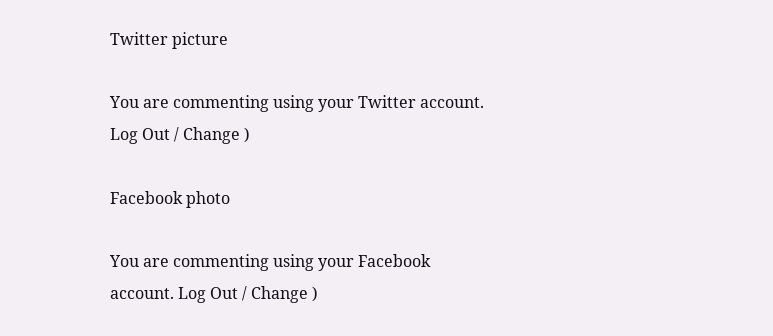Twitter picture

You are commenting using your Twitter account. Log Out / Change )

Facebook photo

You are commenting using your Facebook account. Log Out / Change )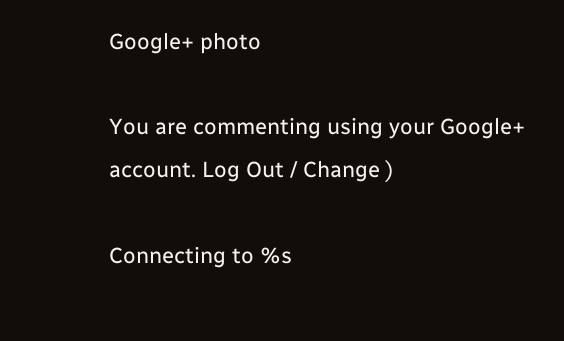Google+ photo

You are commenting using your Google+ account. Log Out / Change )

Connecting to %s